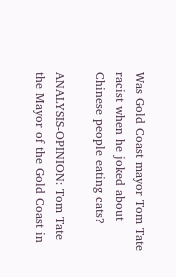Was Gold Coast mayor Tom Tate racist when he joked about Chinese people eating cats?

ANALYSIS-OPINION: Tom Tate the Mayor of the Gold Coast in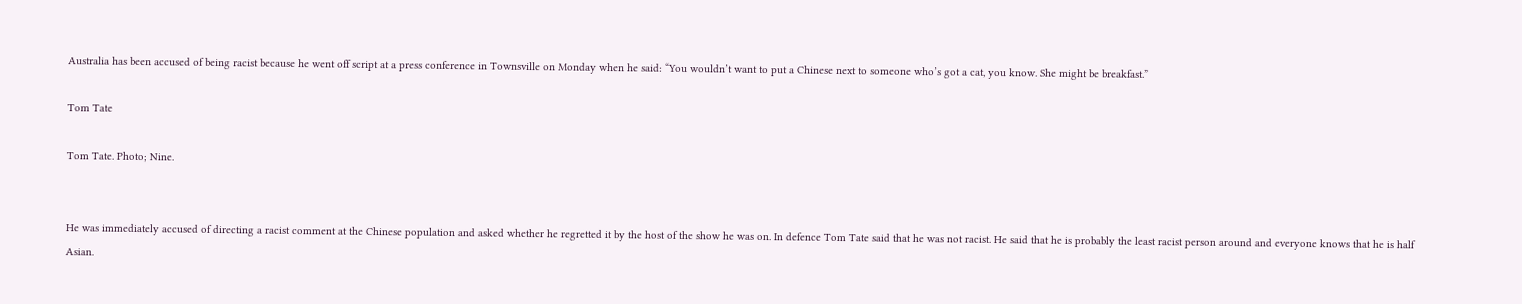Australia has been accused of being racist because he went off script at a press conference in Townsville on Monday when he said: “You wouldn’t want to put a Chinese next to someone who’s got a cat, you know. She might be breakfast.”

Tom Tate

Tom Tate. Photo; Nine.


He was immediately accused of directing a racist comment at the Chinese population and asked whether he regretted it by the host of the show he was on. In defence Tom Tate said that he was not racist. He said that he is probably the least racist person around and everyone knows that he is half Asian.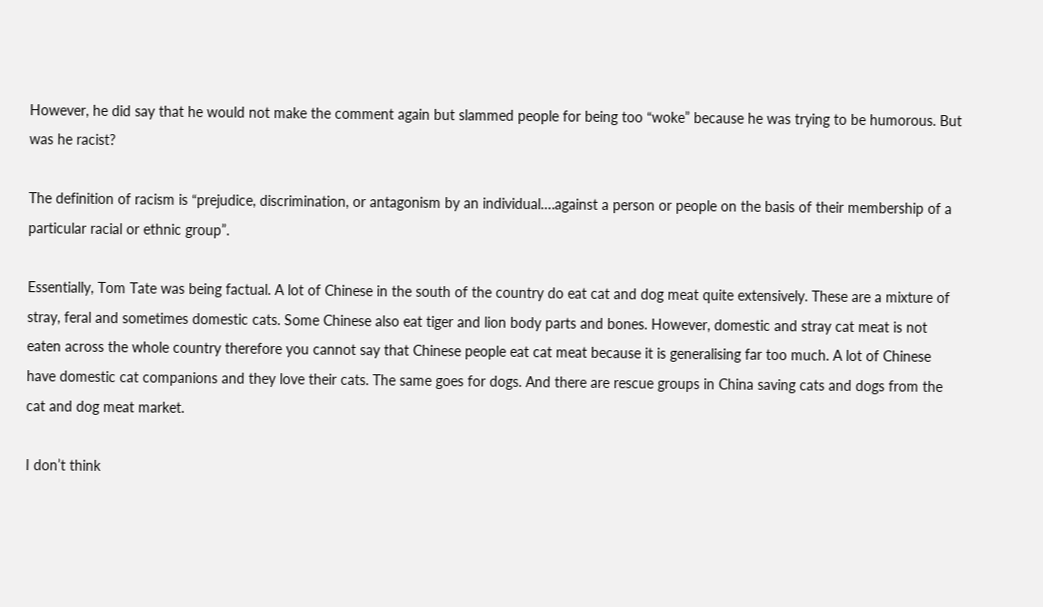However, he did say that he would not make the comment again but slammed people for being too “woke” because he was trying to be humorous. But was he racist?

The definition of racism is “prejudice, discrimination, or antagonism by an individual….against a person or people on the basis of their membership of a particular racial or ethnic group”.

Essentially, Tom Tate was being factual. A lot of Chinese in the south of the country do eat cat and dog meat quite extensively. These are a mixture of stray, feral and sometimes domestic cats. Some Chinese also eat tiger and lion body parts and bones. However, domestic and stray cat meat is not eaten across the whole country therefore you cannot say that Chinese people eat cat meat because it is generalising far too much. A lot of Chinese have domestic cat companions and they love their cats. The same goes for dogs. And there are rescue groups in China saving cats and dogs from the cat and dog meat market.

I don’t think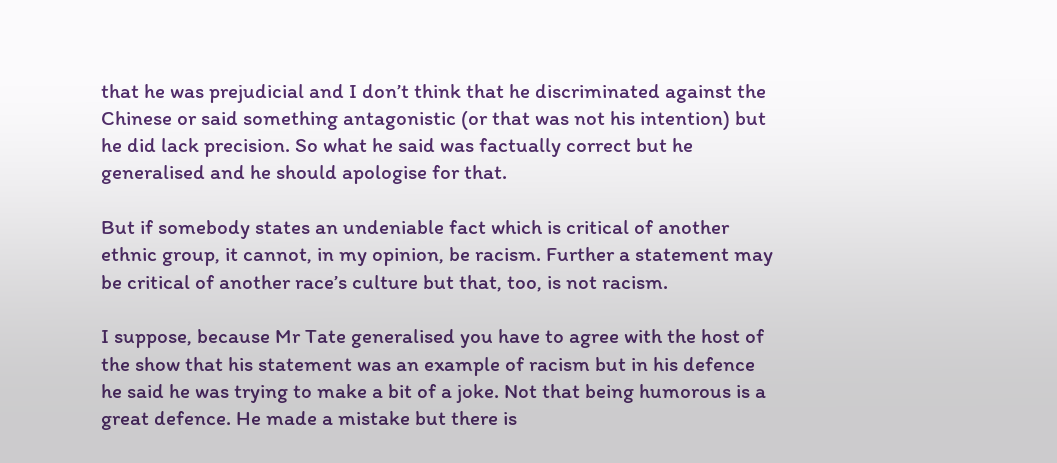that he was prejudicial and I don’t think that he discriminated against the Chinese or said something antagonistic (or that was not his intention) but he did lack precision. So what he said was factually correct but he generalised and he should apologise for that.

But if somebody states an undeniable fact which is critical of another ethnic group, it cannot, in my opinion, be racism. Further a statement may be critical of another race’s culture but that, too, is not racism.

I suppose, because Mr Tate generalised you have to agree with the host of the show that his statement was an example of racism but in his defence he said he was trying to make a bit of a joke. Not that being humorous is a great defence. He made a mistake but there is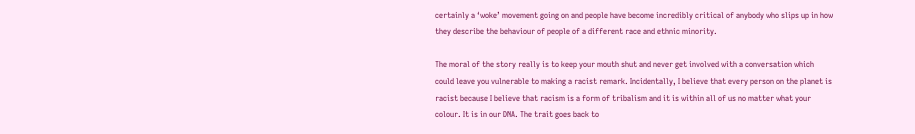certainly a ‘woke’ movement going on and people have become incredibly critical of anybody who slips up in how they describe the behaviour of people of a different race and ethnic minority.

The moral of the story really is to keep your mouth shut and never get involved with a conversation which could leave you vulnerable to making a racist remark. Incidentally, I believe that every person on the planet is racist because I believe that racism is a form of tribalism and it is within all of us no matter what your colour. It is in our DNA. The trait goes back to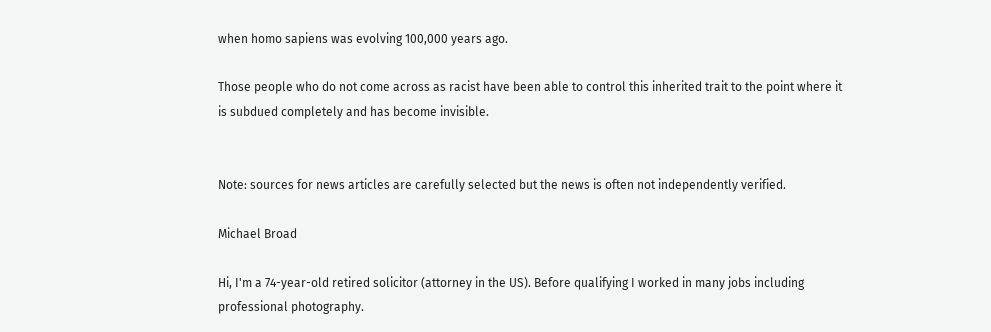when homo sapiens was evolving 100,000 years ago.

Those people who do not come across as racist have been able to control this inherited trait to the point where it is subdued completely and has become invisible.


Note: sources for news articles are carefully selected but the news is often not independently verified.

Michael Broad

Hi, I'm a 74-year-old retired solicitor (attorney in the US). Before qualifying I worked in many jobs including professional photography.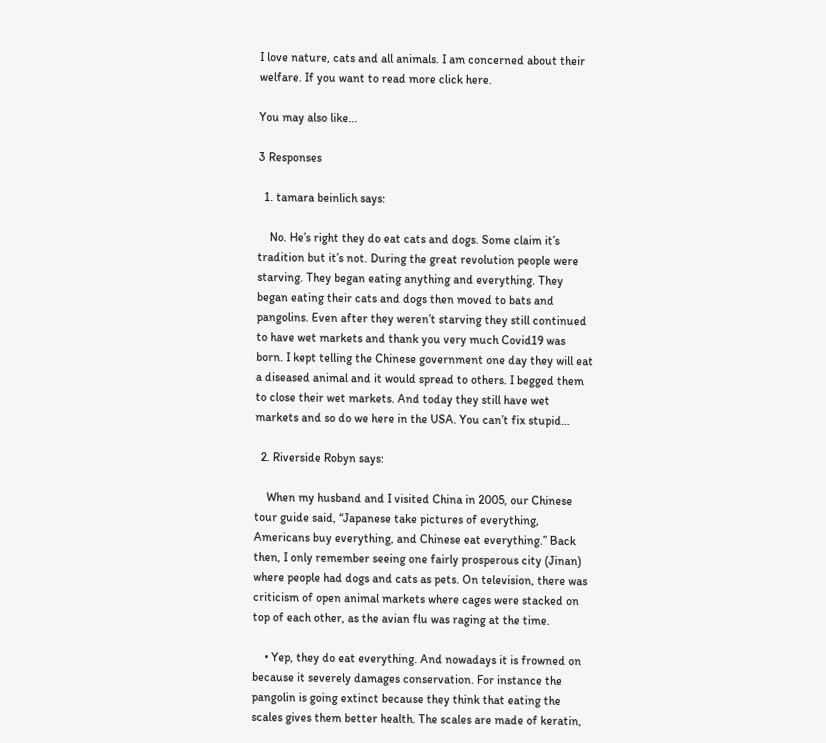I love nature, cats and all animals. I am concerned about their welfare. If you want to read more click here.

You may also like...

3 Responses

  1. tamara beinlich says:

    No. He’s right they do eat cats and dogs. Some claim it’s tradition but it’s not. During the great revolution people were starving. They began eating anything and everything. They began eating their cats and dogs then moved to bats and pangolins. Even after they weren’t starving they still continued to have wet markets and thank you very much Covid19 was born. I kept telling the Chinese government one day they will eat a diseased animal and it would spread to others. I begged them to close their wet markets. And today they still have wet markets and so do we here in the USA. You can’t fix stupid…

  2. Riverside Robyn says:

    When my husband and I visited China in 2005, our Chinese tour guide said, “Japanese take pictures of everything, Americans buy everything, and Chinese eat everything.” Back then, I only remember seeing one fairly prosperous city (Jinan) where people had dogs and cats as pets. On television, there was criticism of open animal markets where cages were stacked on top of each other, as the avian flu was raging at the time.

    • Yep, they do eat everything. And nowadays it is frowned on because it severely damages conservation. For instance the pangolin is going extinct because they think that eating the scales gives them better health. The scales are made of keratin,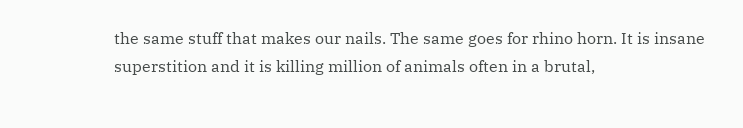the same stuff that makes our nails. The same goes for rhino horn. It is insane superstition and it is killing million of animals often in a brutal,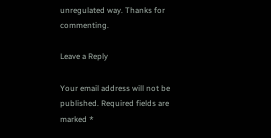unregulated way. Thanks for commenting.

Leave a Reply

Your email address will not be published. Required fields are marked *